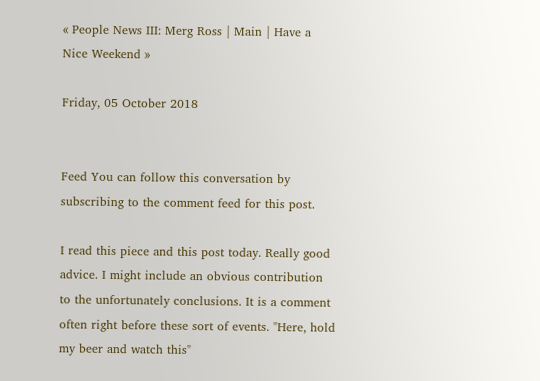« People News III: Merg Ross | Main | Have a Nice Weekend »

Friday, 05 October 2018


Feed You can follow this conversation by subscribing to the comment feed for this post.

I read this piece and this post today. Really good advice. I might include an obvious contribution to the unfortunately conclusions. It is a comment often right before these sort of events. "Here, hold my beer and watch this"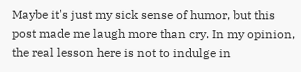Maybe it's just my sick sense of humor, but this post made me laugh more than cry. In my opinion, the real lesson here is not to indulge in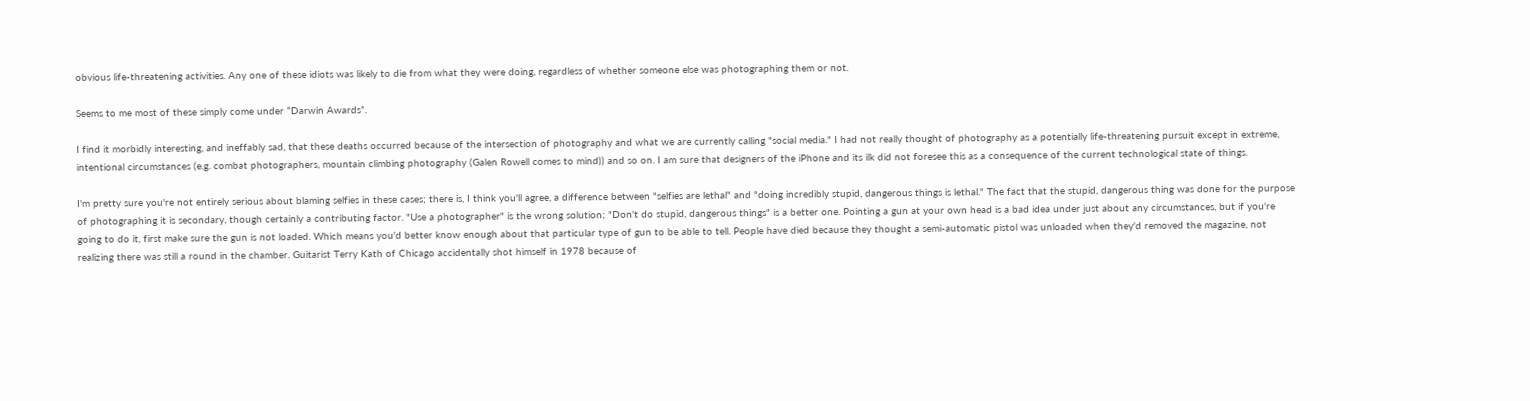obvious life-threatening activities. Any one of these idiots was likely to die from what they were doing, regardless of whether someone else was photographing them or not.

Seems to me most of these simply come under “Darwin Awards”.

I find it morbidly interesting, and ineffably sad, that these deaths occurred because of the intersection of photography and what we are currently calling "social media." I had not really thought of photography as a potentially life-threatening pursuit except in extreme, intentional circumstances (e.g. combat photographers, mountain climbing photography (Galen Rowell comes to mind)) and so on. I am sure that designers of the iPhone and its ilk did not foresee this as a consequence of the current technological state of things.

I'm pretty sure you're not entirely serious about blaming selfies in these cases; there is, I think you'll agree, a difference between "selfies are lethal" and "doing incredibly stupid, dangerous things is lethal." The fact that the stupid, dangerous thing was done for the purpose of photographing it is secondary, though certainly a contributing factor. "Use a photographer" is the wrong solution; "Don't do stupid, dangerous things" is a better one. Pointing a gun at your own head is a bad idea under just about any circumstances, but if you're going to do it, first make sure the gun is not loaded. Which means you'd better know enough about that particular type of gun to be able to tell. People have died because they thought a semi-automatic pistol was unloaded when they'd removed the magazine, not realizing there was still a round in the chamber. Guitarist Terry Kath of Chicago accidentally shot himself in 1978 because of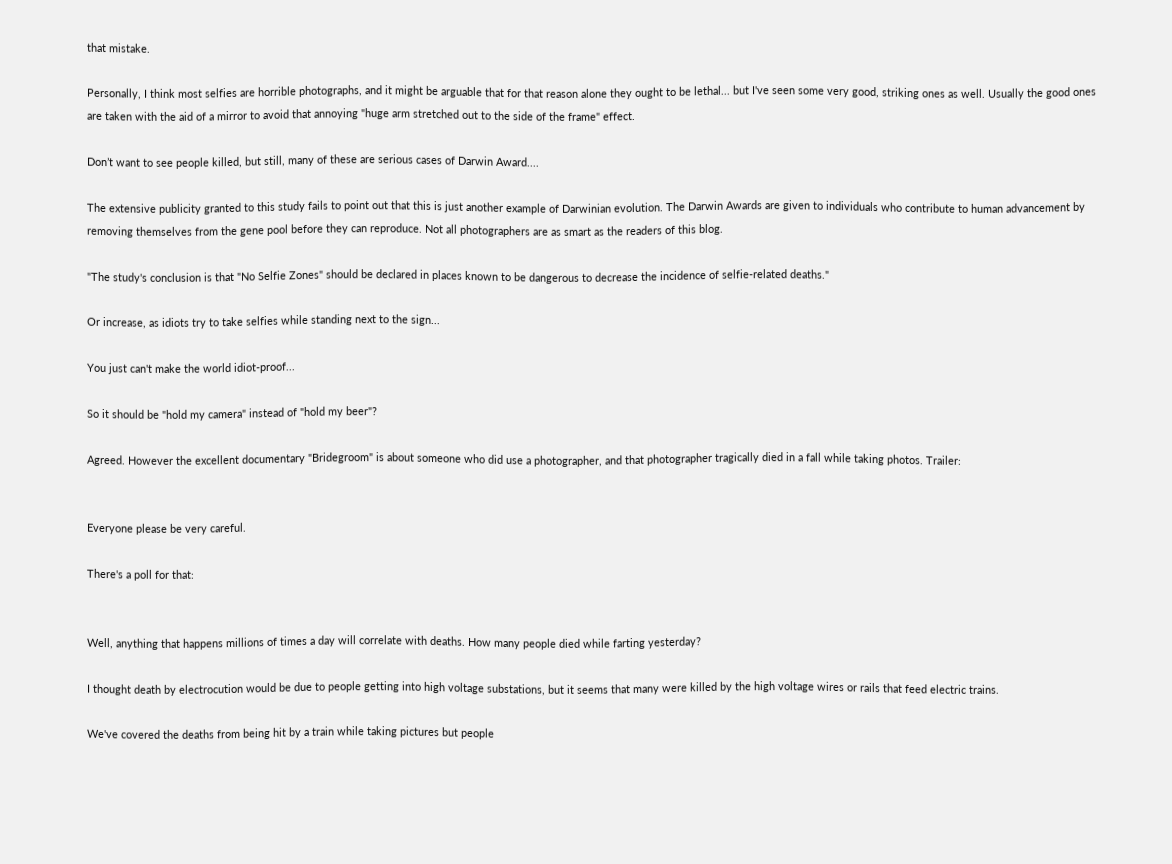that mistake.

Personally, I think most selfies are horrible photographs, and it might be arguable that for that reason alone they ought to be lethal... but I've seen some very good, striking ones as well. Usually the good ones are taken with the aid of a mirror to avoid that annoying "huge arm stretched out to the side of the frame" effect.

Don’t want to see people killed, but still, many of these are serious cases of Darwin Award....

The extensive publicity granted to this study fails to point out that this is just another example of Darwinian evolution. The Darwin Awards are given to individuals who contribute to human advancement by removing themselves from the gene pool before they can reproduce. Not all photographers are as smart as the readers of this blog.

"The study's conclusion is that "No Selfie Zones" should be declared in places known to be dangerous to decrease the incidence of selfie-related deaths."

Or increase, as idiots try to take selfies while standing next to the sign...

You just can't make the world idiot-proof...

So it should be "hold my camera" instead of "hold my beer"?

Agreed. However the excellent documentary "Bridegroom" is about someone who did use a photographer, and that photographer tragically died in a fall while taking photos. Trailer:


Everyone please be very careful.

There's a poll for that:


Well, anything that happens millions of times a day will correlate with deaths. How many people died while farting yesterday?

I thought death by electrocution would be due to people getting into high voltage substations, but it seems that many were killed by the high voltage wires or rails that feed electric trains.

We've covered the deaths from being hit by a train while taking pictures but people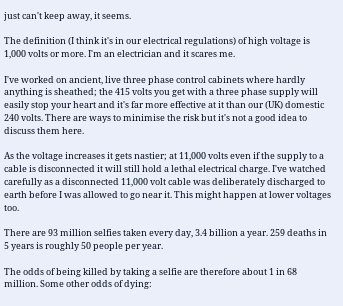just can't keep away, it seems.

The definition (I think it's in our electrical regulations) of high voltage is 1,000 volts or more. I'm an electrician and it scares me.

I've worked on ancient, live three phase control cabinets where hardly anything is sheathed; the 415 volts you get with a three phase supply will easily stop your heart and it's far more effective at it than our (UK) domestic 240 volts. There are ways to minimise the risk but it's not a good idea to discuss them here.

As the voltage increases it gets nastier; at 11,000 volts even if the supply to a cable is disconnected it will still hold a lethal electrical charge. I've watched carefully as a disconnected 11,000 volt cable was deliberately discharged to earth before I was allowed to go near it. This might happen at lower voltages too.

There are 93 million selfies taken every day, 3.4 billion a year. 259 deaths in 5 years is roughly 50 people per year.

The odds of being killed by taking a selfie are therefore about 1 in 68 million. Some other odds of dying: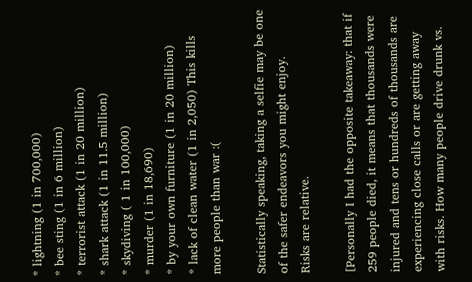* lightning (1 in 700,000)
* bee sting (1 in 6 million)
* terrorist attack (1 in 20 million)
* shark attack (1 in 11.5 million)
* skydiving ( 1 in 100,000)
* murder (1 in 18,690)
* by your own furniture (1 in 20 million)
* lack of clean water (1 in 2,050) This kills more people than war :(

Statistically speaking, taking a selfie may be one of the safer endeavors you might enjoy.
Risks are relative.

[Personally I had the opposite takeaway: that if 259 people died, it means that thousands were injured and tens or hundreds of thousands are experiencing close calls or are getting away with risks. How many people drive drunk vs.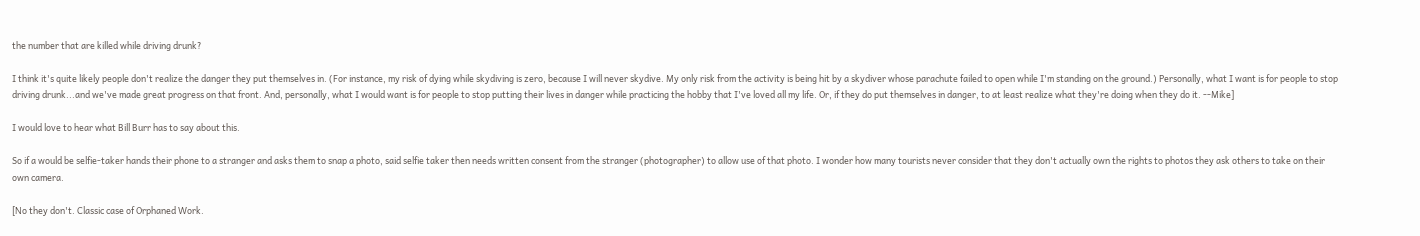the number that are killed while driving drunk?

I think it's quite likely people don't realize the danger they put themselves in. (For instance, my risk of dying while skydiving is zero, because I will never skydive. My only risk from the activity is being hit by a skydiver whose parachute failed to open while I'm standing on the ground.) Personally, what I want is for people to stop driving drunk...and we've made great progress on that front. And, personally, what I would want is for people to stop putting their lives in danger while practicing the hobby that I've loved all my life. Or, if they do put themselves in danger, to at least realize what they're doing when they do it. --Mike]

I would love to hear what Bill Burr has to say about this.

So if a would be selfie-taker hands their phone to a stranger and asks them to snap a photo, said selfie taker then needs written consent from the stranger (photographer) to allow use of that photo. I wonder how many tourists never consider that they don't actually own the rights to photos they ask others to take on their own camera.

[No they don't. Classic case of Orphaned Work.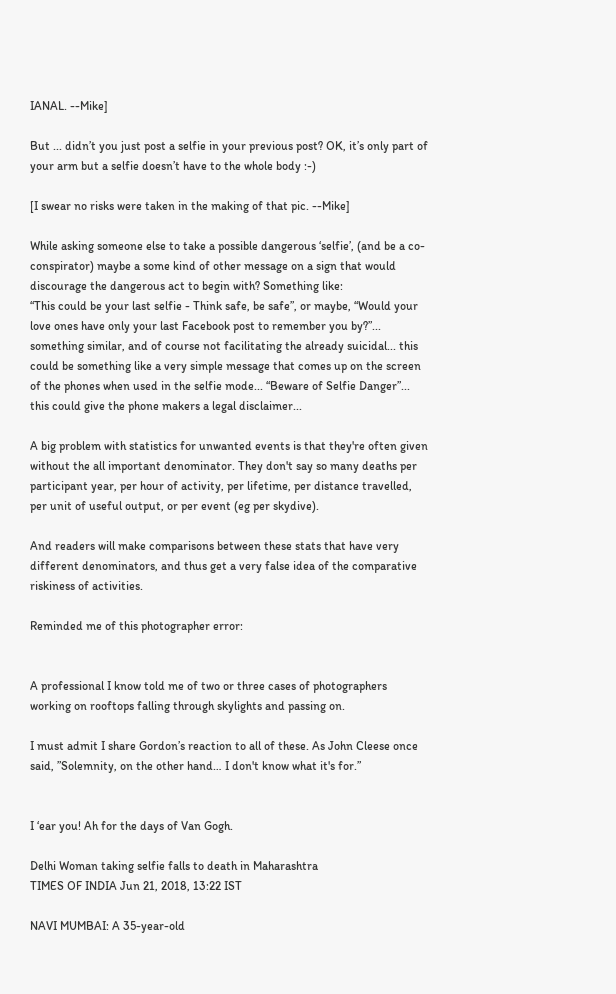IANAL. --Mike]

But ... didn’t you just post a selfie in your previous post? OK, it’s only part of your arm but a selfie doesn’t have to the whole body :-)

[I swear no risks were taken in the making of that pic. --Mike]

While asking someone else to take a possible dangerous ‘selfie’, (and be a co-conspirator) maybe a some kind of other message on a sign that would discourage the dangerous act to begin with? Something like:
“This could be your last selfie - Think safe, be safe”, or maybe, “Would your love ones have only your last Facebook post to remember you by?”... something similar, and of course not facilitating the already suicidal... this could be something like a very simple message that comes up on the screen of the phones when used in the selfie mode... “Beware of Selfie Danger”... this could give the phone makers a legal disclaimer...

A big problem with statistics for unwanted events is that they're often given without the all important denominator. They don't say so many deaths per participant year, per hour of activity, per lifetime, per distance travelled, per unit of useful output, or per event (eg per skydive).

And readers will make comparisons between these stats that have very different denominators, and thus get a very false idea of the comparative riskiness of activities.

Reminded me of this photographer error:


A professional I know told me of two or three cases of photographers working on rooftops falling through skylights and passing on.

I must admit I share Gordon’s reaction to all of these. As John Cleese once said, ”Solemnity, on the other hand… I don't know what it's for.”


I ‘ear you! Ah for the days of Van Gogh.

Delhi Woman taking selfie falls to death in Maharashtra
TIMES OF INDIA Jun 21, 2018, 13:22 IST

NAVI MUMBAI: A 35-year-old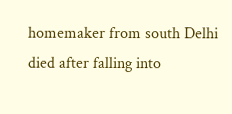homemaker from south Delhi died after falling into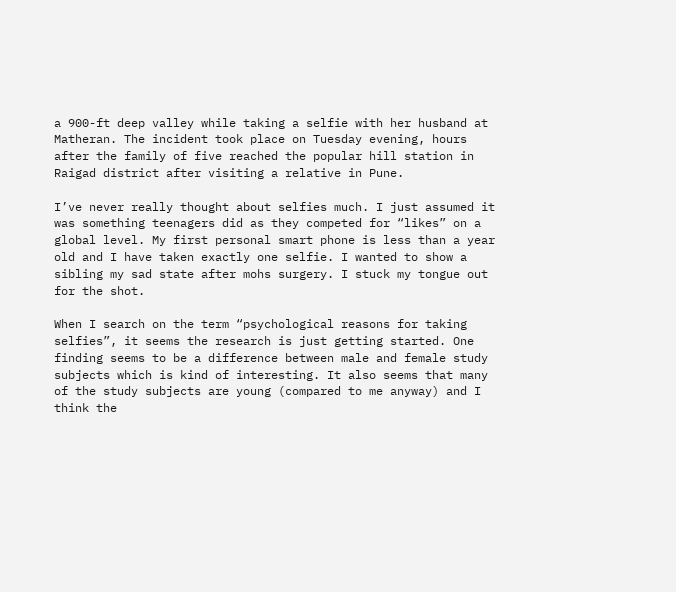a 900-ft deep valley while taking a selfie with her husband at Matheran. The incident took place on Tuesday evening, hours after the family of five reached the popular hill station in Raigad district after visiting a relative in Pune.

I’ve never really thought about selfies much. I just assumed it was something teenagers did as they competed for “likes” on a global level. My first personal smart phone is less than a year old and I have taken exactly one selfie. I wanted to show a sibling my sad state after mohs surgery. I stuck my tongue out for the shot.

When I search on the term “psychological reasons for taking selfies”, it seems the research is just getting started. One finding seems to be a difference between male and female study subjects which is kind of interesting. It also seems that many of the study subjects are young (compared to me anyway) and I think the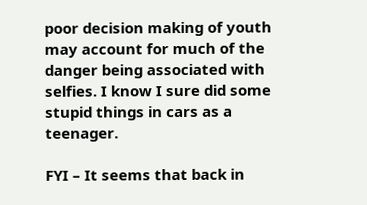poor decision making of youth may account for much of the danger being associated with selfies. I know I sure did some stupid things in cars as a teenager.

FYI – It seems that back in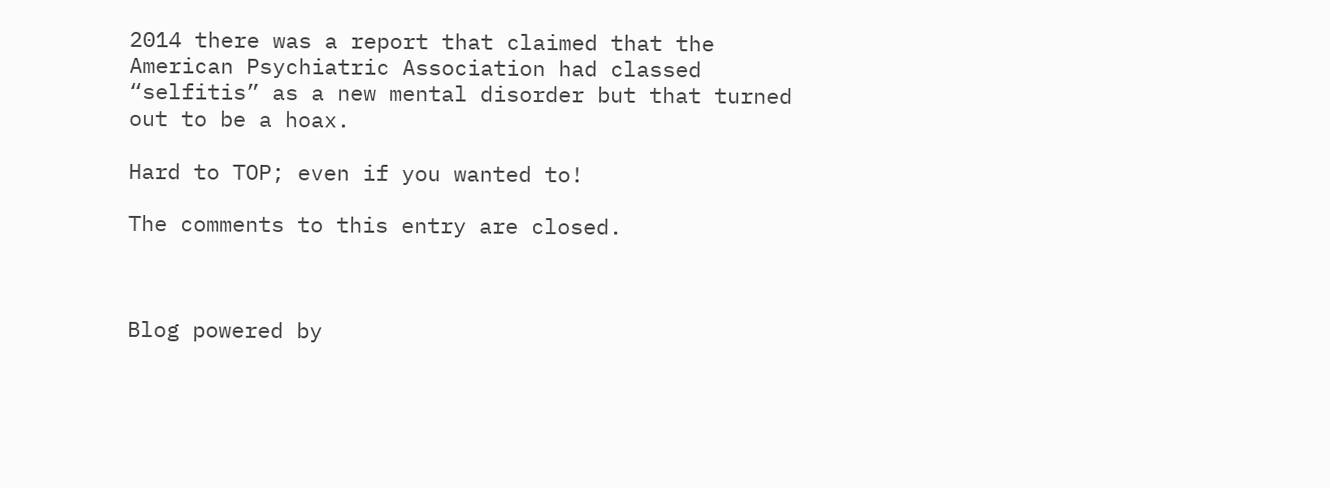2014 there was a report that claimed that the American Psychiatric Association had classed “selfitis” as a new mental disorder but that turned out to be a hoax.

Hard to TOP; even if you wanted to!

The comments to this entry are closed.



Blog powered by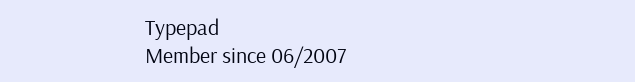Typepad
Member since 06/2007